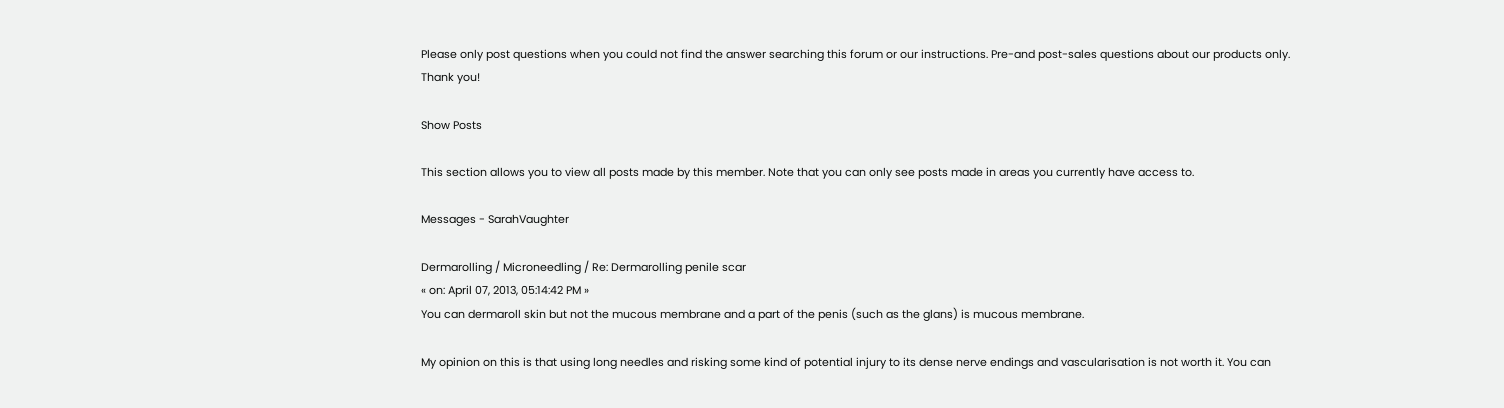Please only post questions when you could not find the answer searching this forum or our instructions. Pre-and post-sales questions about our products only. Thank you!

Show Posts

This section allows you to view all posts made by this member. Note that you can only see posts made in areas you currently have access to.

Messages - SarahVaughter

Dermarolling / Microneedling / Re: Dermarolling penile scar
« on: April 07, 2013, 05:14:42 PM »
You can dermaroll skin but not the mucous membrane and a part of the penis (such as the glans) is mucous membrane.

My opinion on this is that using long needles and risking some kind of potential injury to its dense nerve endings and vascularisation is not worth it. You can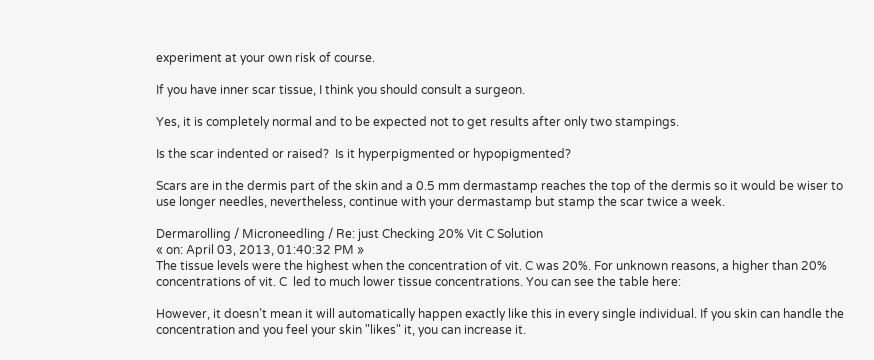experiment at your own risk of course.

If you have inner scar tissue, I think you should consult a surgeon.

Yes, it is completely normal and to be expected not to get results after only two stampings.

Is the scar indented or raised?  Is it hyperpigmented or hypopigmented?

Scars are in the dermis part of the skin and a 0.5 mm dermastamp reaches the top of the dermis so it would be wiser to use longer needles, nevertheless, continue with your dermastamp but stamp the scar twice a week.

Dermarolling / Microneedling / Re: just Checking 20% Vit C Solution
« on: April 03, 2013, 01:40:32 PM »
The tissue levels were the highest when the concentration of vit. C was 20%. For unknown reasons, a higher than 20% concentrations of vit. C  led to much lower tissue concentrations. You can see the table here:

However, it doesn’t mean it will automatically happen exactly like this in every single individual. If you skin can handle the concentration and you feel your skin "likes" it, you can increase it.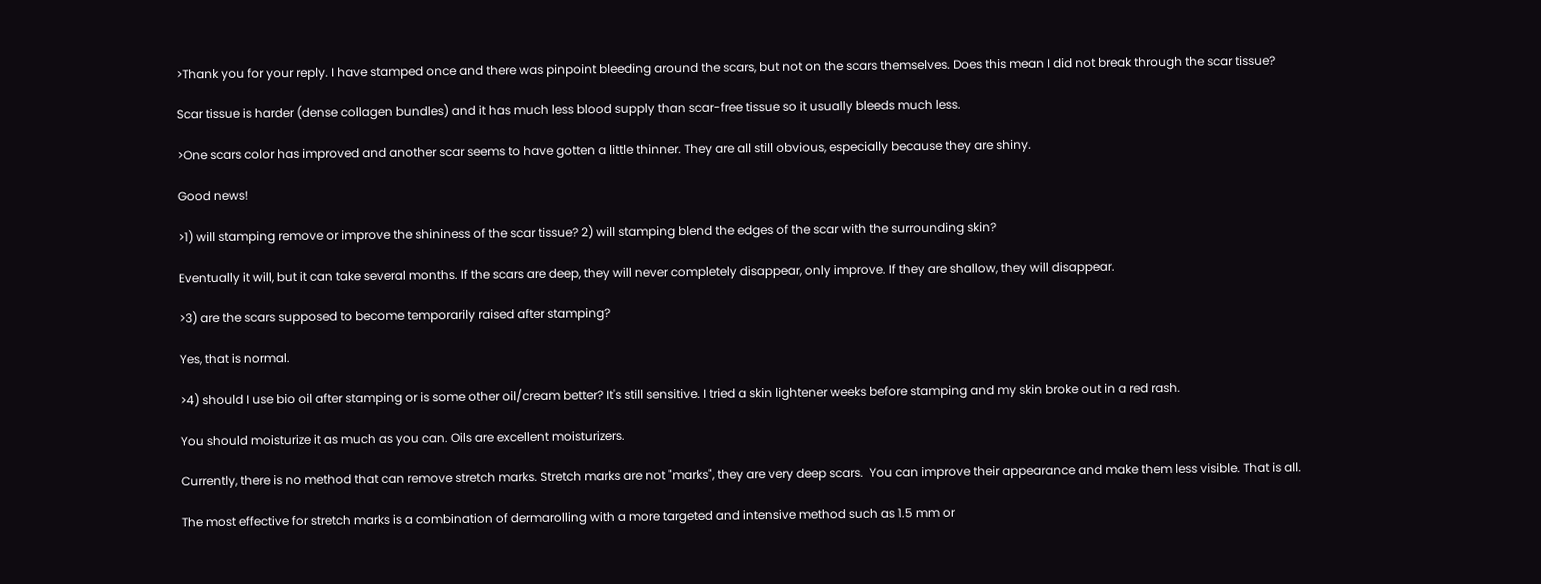>Thank you for your reply. I have stamped once and there was pinpoint bleeding around the scars, but not on the scars themselves. Does this mean I did not break through the scar tissue?

Scar tissue is harder (dense collagen bundles) and it has much less blood supply than scar-free tissue so it usually bleeds much less.

>One scars color has improved and another scar seems to have gotten a little thinner. They are all still obvious, especially because they are shiny.

Good news!

>1) will stamping remove or improve the shininess of the scar tissue? 2) will stamping blend the edges of the scar with the surrounding skin?

Eventually it will, but it can take several months. If the scars are deep, they will never completely disappear, only improve. If they are shallow, they will disappear.

>3) are the scars supposed to become temporarily raised after stamping?

Yes, that is normal.

>4) should I use bio oil after stamping or is some other oil/cream better? It's still sensitive. I tried a skin lightener weeks before stamping and my skin broke out in a red rash.

You should moisturize it as much as you can. Oils are excellent moisturizers.

Currently, there is no method that can remove stretch marks. Stretch marks are not "marks", they are very deep scars.  You can improve their appearance and make them less visible. That is all.

The most effective for stretch marks is a combination of dermarolling with a more targeted and intensive method such as 1.5 mm or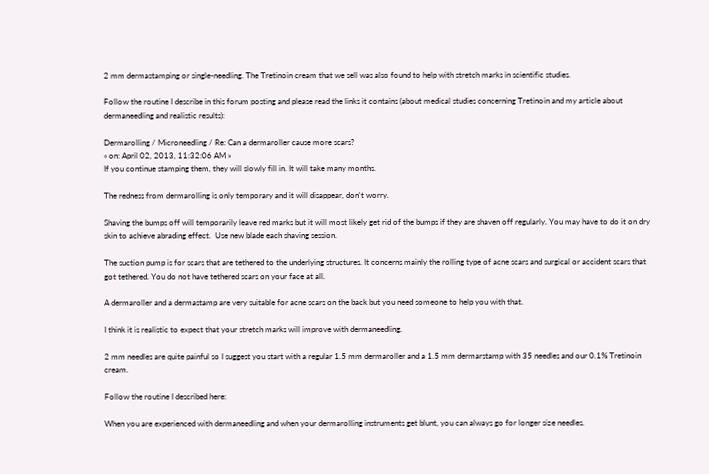2 mm dermastamping or single-needling. The Tretinoin cream that we sell was also found to help with stretch marks in scientific studies.

Follow the routine I describe in this forum posting and please read the links it contains (about medical studies concerning Tretinoin and my article about dermaneedling and realistic results):

Dermarolling / Microneedling / Re: Can a dermaroller cause more scars?
« on: April 02, 2013, 11:32:06 AM »
If you continue stamping them, they will slowly fill in. It will take many months.

The redness from dermarolling is only temporary and it will disappear, don't worry.

Shaving the bumps off will temporarily leave red marks but it will most likely get rid of the bumps if they are shaven off regularly. You may have to do it on dry skin to achieve abrading effect.  Use new blade each shaving session.

The suction pump is for scars that are tethered to the underlying structures. It concerns mainly the rolling type of acne scars and surgical or accident scars that got tethered. You do not have tethered scars on your face at all.

A dermaroller and a dermastamp are very suitable for acne scars on the back but you need someone to help you with that.

I think it is realistic to expect that your stretch marks will improve with dermaneedling.

2 mm needles are quite painful so I suggest you start with a regular 1.5 mm dermaroller and a 1.5 mm dermarstamp with 35 needles and our 0.1% Tretinoin cream.

Follow the routine I described here:

When you are experienced with dermaneedling and when your dermarolling instruments get blunt, you can always go for longer size needles.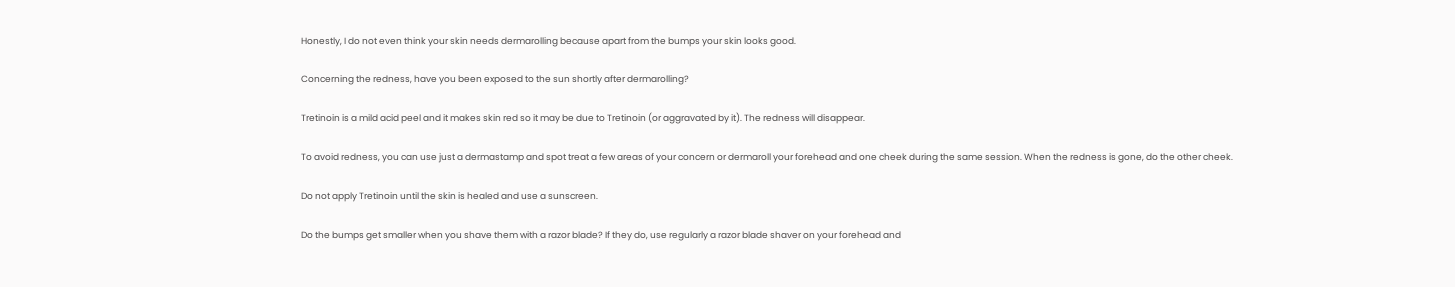Honestly, I do not even think your skin needs dermarolling because apart from the bumps your skin looks good.

Concerning the redness, have you been exposed to the sun shortly after dermarolling?

Tretinoin is a mild acid peel and it makes skin red so it may be due to Tretinoin (or aggravated by it). The redness will disappear.

To avoid redness, you can use just a dermastamp and spot treat a few areas of your concern or dermaroll your forehead and one cheek during the same session. When the redness is gone, do the other cheek.

Do not apply Tretinoin until the skin is healed and use a sunscreen.

Do the bumps get smaller when you shave them with a razor blade? If they do, use regularly a razor blade shaver on your forehead and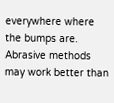everywhere where the bumps are. Abrasive methods may work better than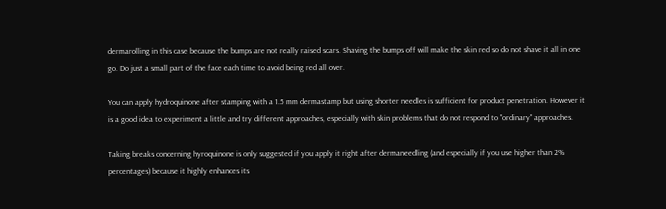dermarolling in this case because the bumps are not really raised scars. Shaving the bumps off will make the skin red so do not shave it all in one go. Do just a small part of the face each time to avoid being red all over.

You can apply hydroquinone after stamping with a 1.5 mm dermastamp but using shorter needles is sufficient for product penetration. However it is a good idea to experiment a little and try different approaches, especially with skin problems that do not respond to "ordinary" approaches.

Taking breaks concerning hyroquinone is only suggested if you apply it right after dermaneedling (and especially if you use higher than 2% percentages) because it highly enhances its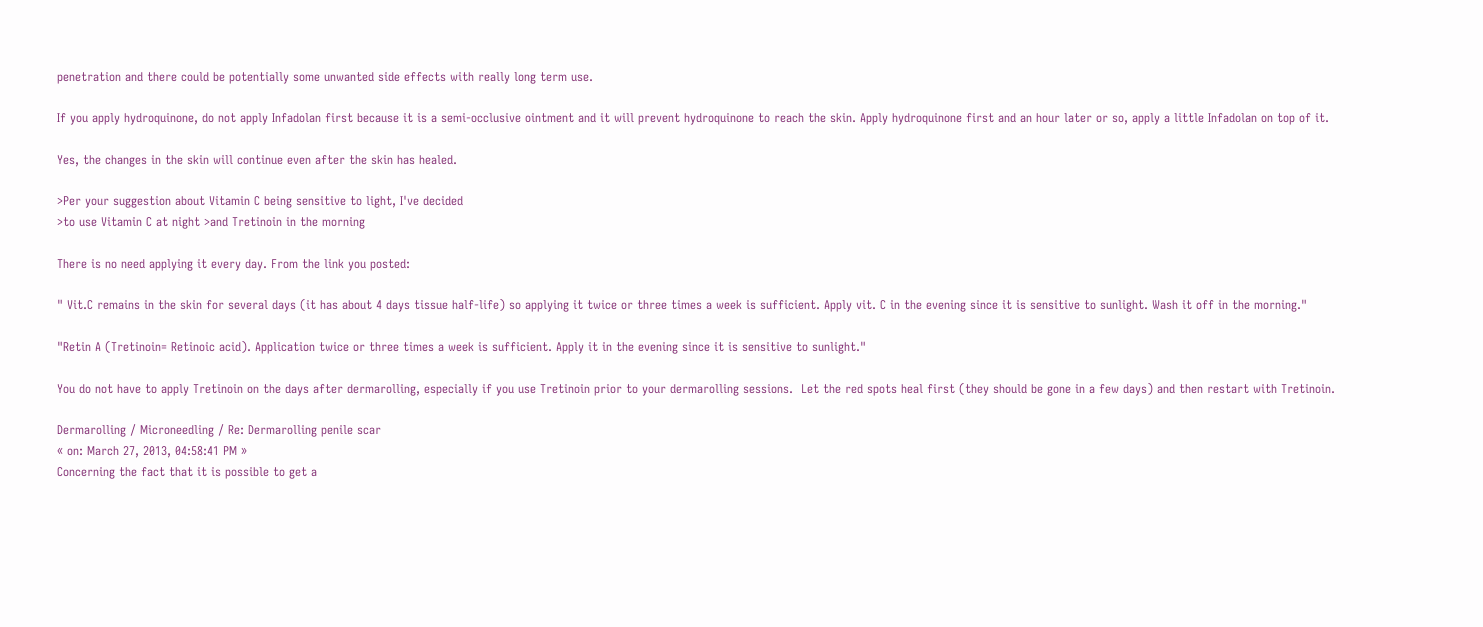penetration and there could be potentially some unwanted side effects with really long term use.

If you apply hydroquinone, do not apply Infadolan first because it is a semi-occlusive ointment and it will prevent hydroquinone to reach the skin. Apply hydroquinone first and an hour later or so, apply a little Infadolan on top of it.

Yes, the changes in the skin will continue even after the skin has healed.

>Per your suggestion about Vitamin C being sensitive to light, I've decided
>to use Vitamin C at night >and Tretinoin in the morning

There is no need applying it every day. From the link you posted:

" Vit.C remains in the skin for several days (it has about 4 days tissue half-life) so applying it twice or three times a week is sufficient. Apply vit. C in the evening since it is sensitive to sunlight. Wash it off in the morning."

"Retin A (Tretinoin= Retinoic acid). Application twice or three times a week is sufficient. Apply it in the evening since it is sensitive to sunlight."

You do not have to apply Tretinoin on the days after dermarolling, especially if you use Tretinoin prior to your dermarolling sessions.  Let the red spots heal first (they should be gone in a few days) and then restart with Tretinoin.

Dermarolling / Microneedling / Re: Dermarolling penile scar
« on: March 27, 2013, 04:58:41 PM »
Concerning the fact that it is possible to get a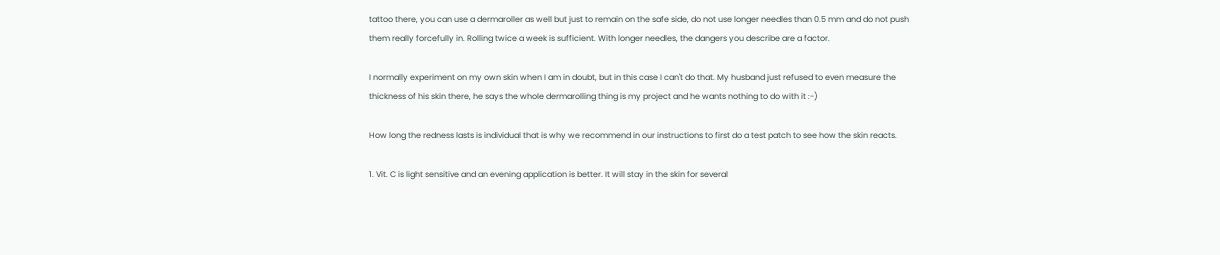tattoo there, you can use a dermaroller as well but just to remain on the safe side, do not use longer needles than 0.5 mm and do not push them really forcefully in. Rolling twice a week is sufficient. With longer needles, the dangers you describe are a factor.

I normally experiment on my own skin when I am in doubt, but in this case I can't do that. My husband just refused to even measure the thickness of his skin there, he says the whole dermarolling thing is my project and he wants nothing to do with it :-)

How long the redness lasts is individual that is why we recommend in our instructions to first do a test patch to see how the skin reacts.

1. Vit. C is light sensitive and an evening application is better. It will stay in the skin for several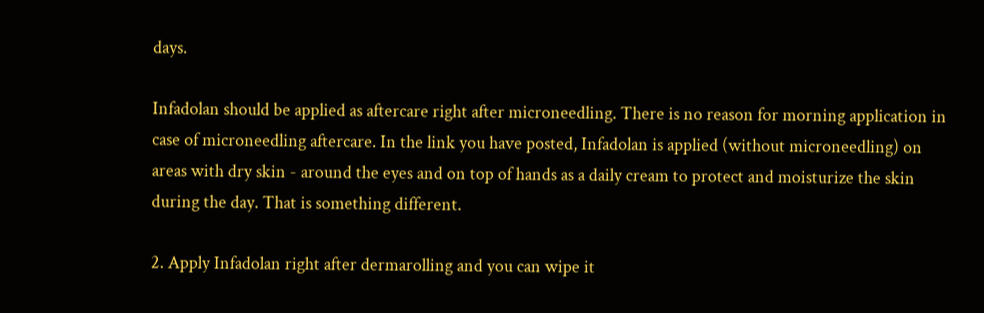days.

Infadolan should be applied as aftercare right after microneedling. There is no reason for morning application in case of microneedling aftercare. In the link you have posted, Infadolan is applied (without microneedling) on areas with dry skin - around the eyes and on top of hands as a daily cream to protect and moisturize the skin during the day. That is something different.

2. Apply Infadolan right after dermarolling and you can wipe it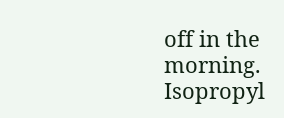off in the morning. Isopropyl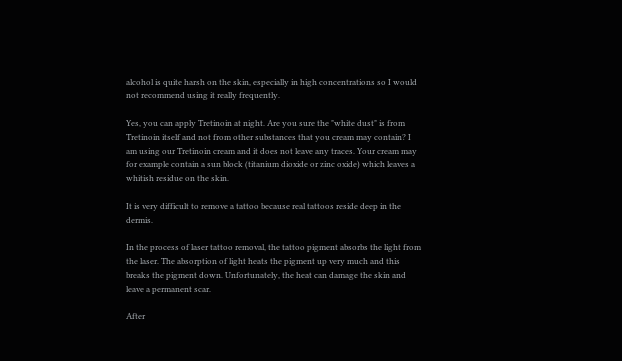alcohol is quite harsh on the skin, especially in high concentrations so I would not recommend using it really frequently.

Yes, you can apply Tretinoin at night. Are you sure the "white dust" is from Tretinoin itself and not from other substances that you cream may contain? I am using our Tretinoin cream and it does not leave any traces. Your cream may for example contain a sun block (titanium dioxide or zinc oxide) which leaves a whitish residue on the skin.

It is very difficult to remove a tattoo because real tattoos reside deep in the dermis.

In the process of laser tattoo removal, the tattoo pigment absorbs the light from the laser. The absorption of light heats the pigment up very much and this breaks the pigment down. Unfortunately, the heat can damage the skin and leave a permanent scar.

After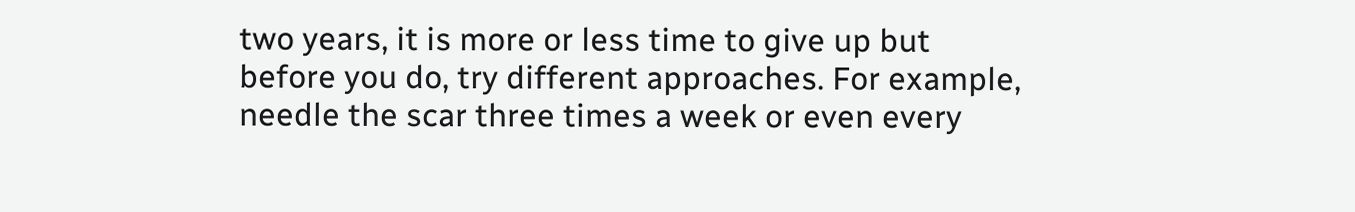two years, it is more or less time to give up but before you do, try different approaches. For example, needle the scar three times a week or even every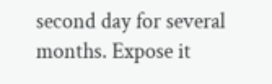second day for several months. Expose it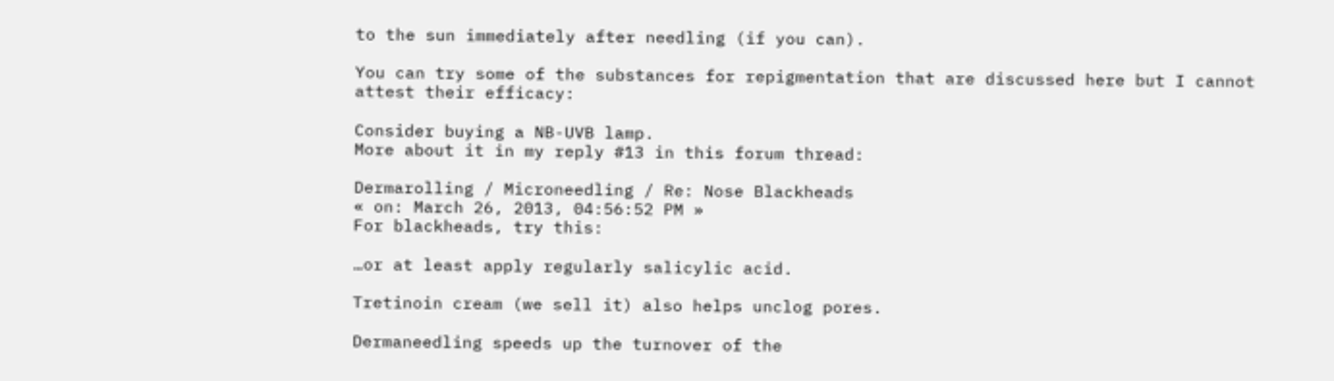to the sun immediately after needling (if you can).

You can try some of the substances for repigmentation that are discussed here but I cannot attest their efficacy:

Consider buying a NB-UVB lamp.
More about it in my reply #13 in this forum thread:

Dermarolling / Microneedling / Re: Nose Blackheads
« on: March 26, 2013, 04:56:52 PM »
For blackheads, try this:

…or at least apply regularly salicylic acid.

Tretinoin cream (we sell it) also helps unclog pores.

Dermaneedling speeds up the turnover of the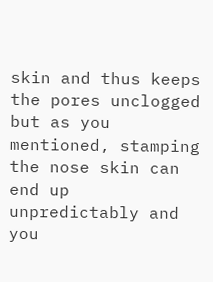skin and thus keeps the pores unclogged but as you mentioned, stamping the nose skin can end up unpredictably and you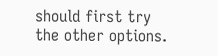should first try the other options.